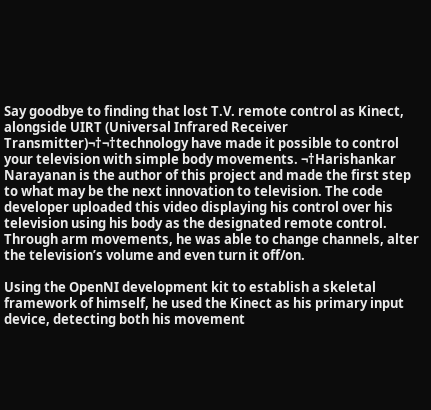Say goodbye to finding that lost T.V. remote control as Kinect, alongside UIRT (Universal Infrared Receiver Transmitter)¬†¬†technology have made it possible to control your television with simple body movements. ¬†Harishankar Narayanan is the author of this project and made the first step to what may be the next innovation to television. The code developer uploaded this video displaying his control over his television using his body as the designated remote control. Through arm movements, he was able to change channels, alter the television’s volume and even turn it off/on.

Using the OpenNI development kit to establish a skeletal framework of himself, he used the Kinect as his primary input device, detecting both his movement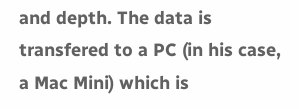and depth. The data is transfered to a PC (in his case, a Mac Mini) which is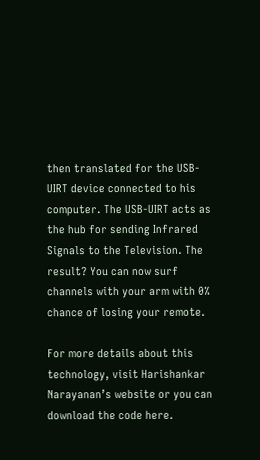then translated for the USB-UIRT device connected to his computer. The USB-UIRT acts as the hub for sending Infrared Signals to the Television. The result? You can now surf channels with your arm with 0% chance of losing your remote.

For more details about this technology, visit Harishankar Narayanan’s website or you can download the code here.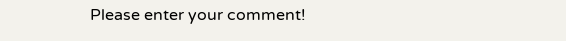Please enter your comment!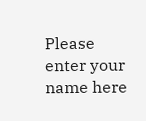Please enter your name here